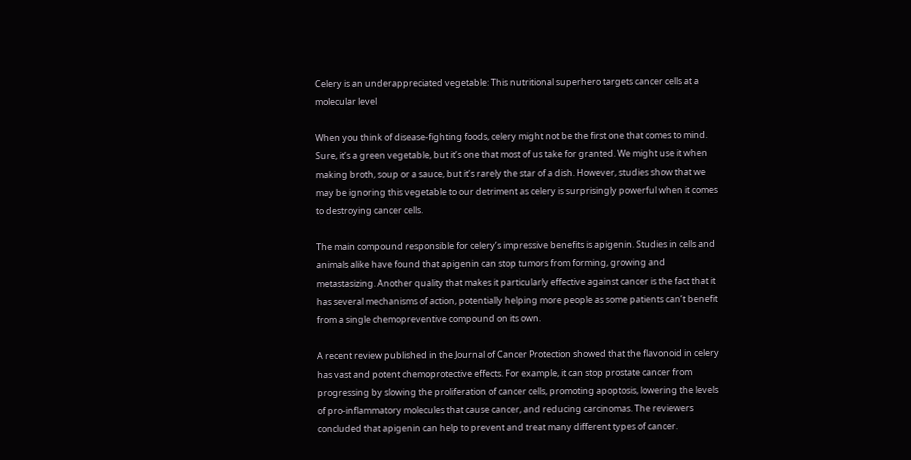Celery is an underappreciated vegetable: This nutritional superhero targets cancer cells at a molecular level

When you think of disease-fighting foods, celery might not be the first one that comes to mind. Sure, it’s a green vegetable, but it’s one that most of us take for granted. We might use it when making broth, soup or a sauce, but it’s rarely the star of a dish. However, studies show that we may be ignoring this vegetable to our detriment as celery is surprisingly powerful when it comes to destroying cancer cells.

The main compound responsible for celery’s impressive benefits is apigenin. Studies in cells and animals alike have found that apigenin can stop tumors from forming, growing and metastasizing. Another quality that makes it particularly effective against cancer is the fact that it has several mechanisms of action, potentially helping more people as some patients can’t benefit from a single chemopreventive compound on its own.

A recent review published in the Journal of Cancer Protection showed that the flavonoid in celery has vast and potent chemoprotective effects. For example, it can stop prostate cancer from progressing by slowing the proliferation of cancer cells, promoting apoptosis, lowering the levels of pro-inflammatory molecules that cause cancer, and reducing carcinomas. The reviewers concluded that apigenin can help to prevent and treat many different types of cancer.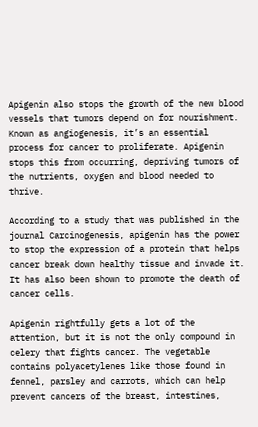Apigenin also stops the growth of the new blood vessels that tumors depend on for nourishment. Known as angiogenesis, it’s an essential process for cancer to proliferate. Apigenin stops this from occurring, depriving tumors of the nutrients, oxygen and blood needed to thrive.

According to a study that was published in the journal Carcinogenesis, apigenin has the power to stop the expression of a protein that helps cancer break down healthy tissue and invade it. It has also been shown to promote the death of cancer cells.

Apigenin rightfully gets a lot of the attention, but it is not the only compound in celery that fights cancer. The vegetable contains polyacetylenes like those found in fennel, parsley and carrots, which can help prevent cancers of the breast, intestines,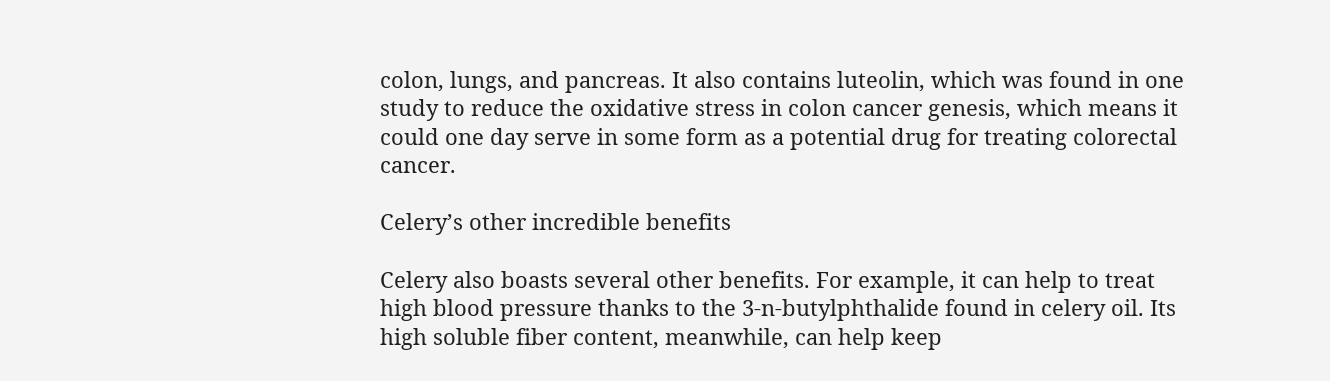colon, lungs, and pancreas. It also contains luteolin, which was found in one study to reduce the oxidative stress in colon cancer genesis, which means it could one day serve in some form as a potential drug for treating colorectal cancer.

Celery’s other incredible benefits

Celery also boasts several other benefits. For example, it can help to treat high blood pressure thanks to the 3-n-butylphthalide found in celery oil. Its high soluble fiber content, meanwhile, can help keep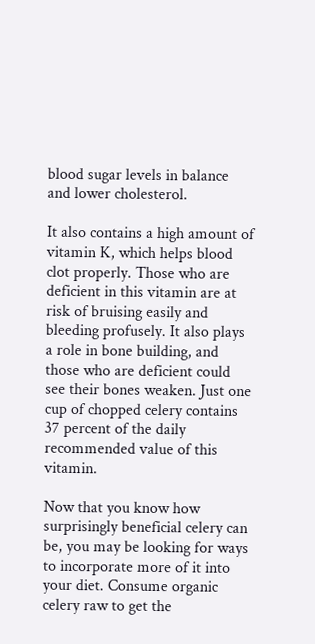blood sugar levels in balance and lower cholesterol.

It also contains a high amount of vitamin K, which helps blood clot properly. Those who are deficient in this vitamin are at risk of bruising easily and bleeding profusely. It also plays a role in bone building, and those who are deficient could see their bones weaken. Just one cup of chopped celery contains 37 percent of the daily recommended value of this vitamin.

Now that you know how surprisingly beneficial celery can be, you may be looking for ways to incorporate more of it into your diet. Consume organic celery raw to get the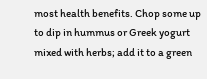most health benefits. Chop some up to dip in hummus or Greek yogurt mixed with herbs; add it to a green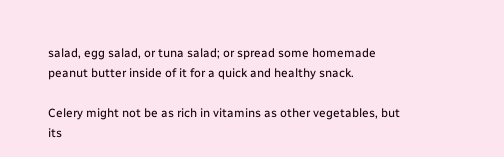salad, egg salad, or tuna salad; or spread some homemade peanut butter inside of it for a quick and healthy snack.

Celery might not be as rich in vitamins as other vegetables, but its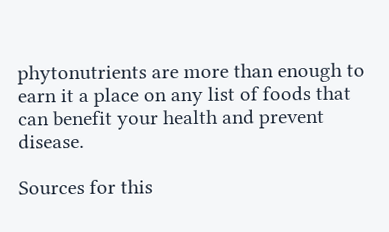phytonutrients are more than enough to earn it a place on any list of foods that can benefit your health and prevent disease.

Sources for this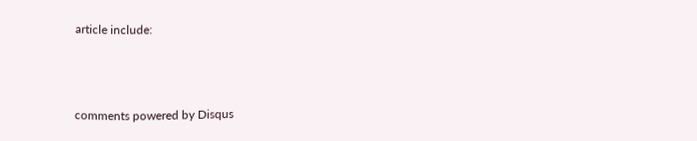article include:



comments powered by Disqus